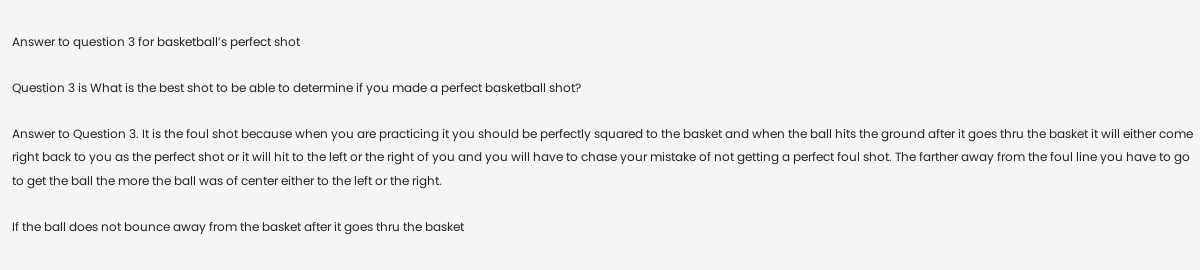Answer to question 3 for basketball’s perfect shot

Question 3 is What is the best shot to be able to determine if you made a perfect basketball shot?

Answer to Question 3. It is the foul shot because when you are practicing it you should be perfectly squared to the basket and when the ball hits the ground after it goes thru the basket it will either come right back to you as the perfect shot or it will hit to the left or the right of you and you will have to chase your mistake of not getting a perfect foul shot. The farther away from the foul line you have to go to get the ball the more the ball was of center either to the left or the right.

If the ball does not bounce away from the basket after it goes thru the basket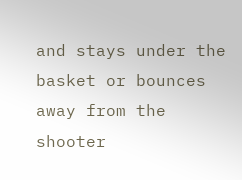and stays under the basket or bounces away from the shooter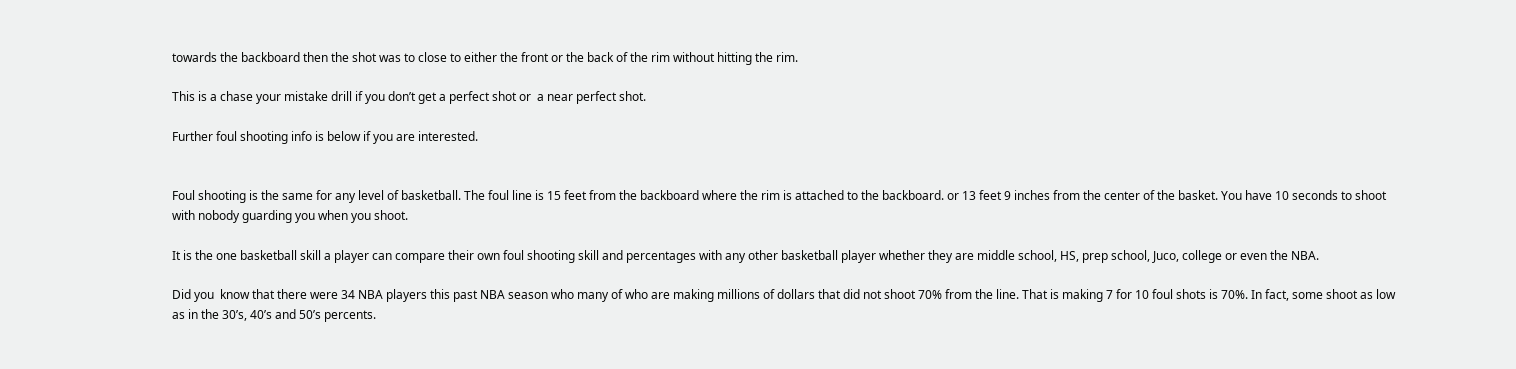towards the backboard then the shot was to close to either the front or the back of the rim without hitting the rim.

This is a chase your mistake drill if you don’t get a perfect shot or  a near perfect shot.

Further foul shooting info is below if you are interested.


Foul shooting is the same for any level of basketball. The foul line is 15 feet from the backboard where the rim is attached to the backboard. or 13 feet 9 inches from the center of the basket. You have 10 seconds to shoot with nobody guarding you when you shoot.

It is the one basketball skill a player can compare their own foul shooting skill and percentages with any other basketball player whether they are middle school, HS, prep school, Juco, college or even the NBA.

Did you  know that there were 34 NBA players this past NBA season who many of who are making millions of dollars that did not shoot 70% from the line. That is making 7 for 10 foul shots is 70%. In fact, some shoot as low as in the 30’s, 40’s and 50’s percents.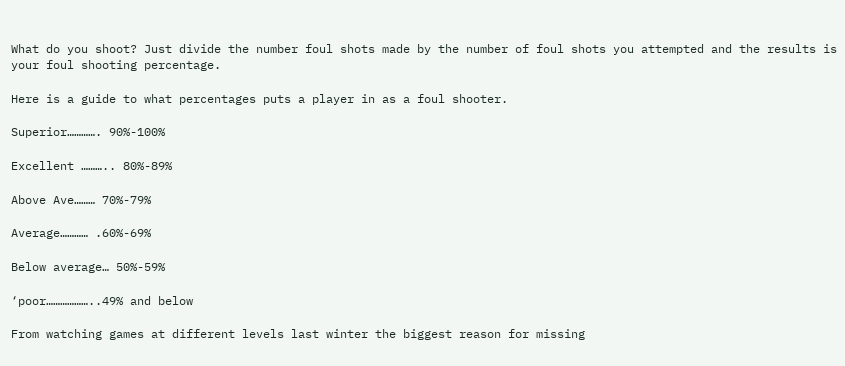What do you shoot? Just divide the number foul shots made by the number of foul shots you attempted and the results is your foul shooting percentage.

Here is a guide to what percentages puts a player in as a foul shooter.

Superior…………. 90%-100%

Excellent ……….. 80%-89%

Above Ave……… 70%-79%

Average………… .60%-69%

Below average… 50%-59%

‘poor………………..49% and below

From watching games at different levels last winter the biggest reason for missing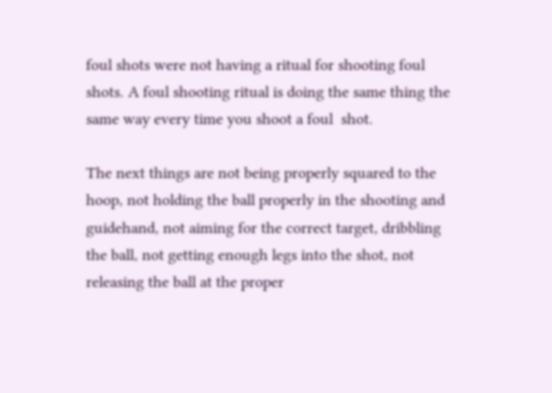foul shots were not having a ritual for shooting foul shots. A foul shooting ritual is doing the same thing the same way every time you shoot a foul  shot.

The next things are not being properly squared to the hoop, not holding the ball properly in the shooting and guidehand, not aiming for the correct target, dribbling the ball, not getting enough legs into the shot, not releasing the ball at the proper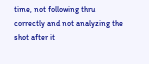time, not following thru correctly and not analyzing the shot after it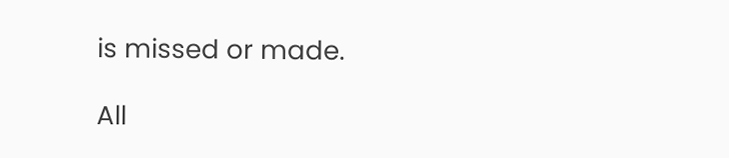is missed or made.

All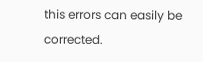this errors can easily be corrected.